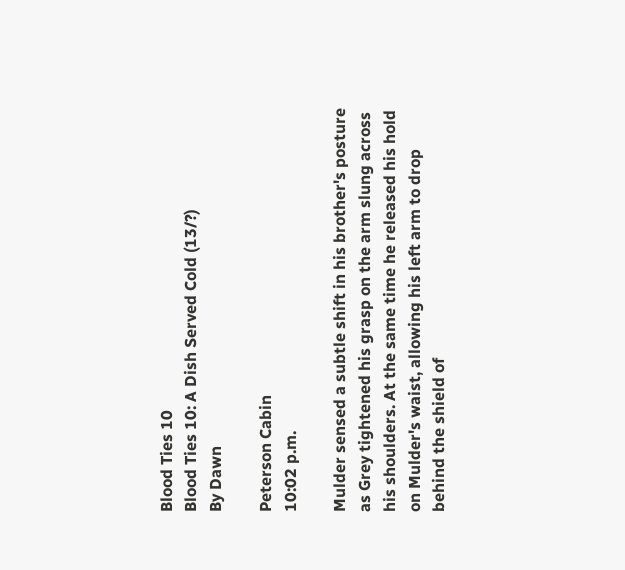Blood Ties 10
Blood Ties 10: A Dish Served Cold (13/?)
By Dawn

Peterson Cabin
10:02 p.m.

Mulder sensed a subtle shift in his brother's posture as Grey tightened his grasp on the arm slung across his shoulders. At the same time he released his hold on Mulder's waist, allowing his left arm to drop behind the shield of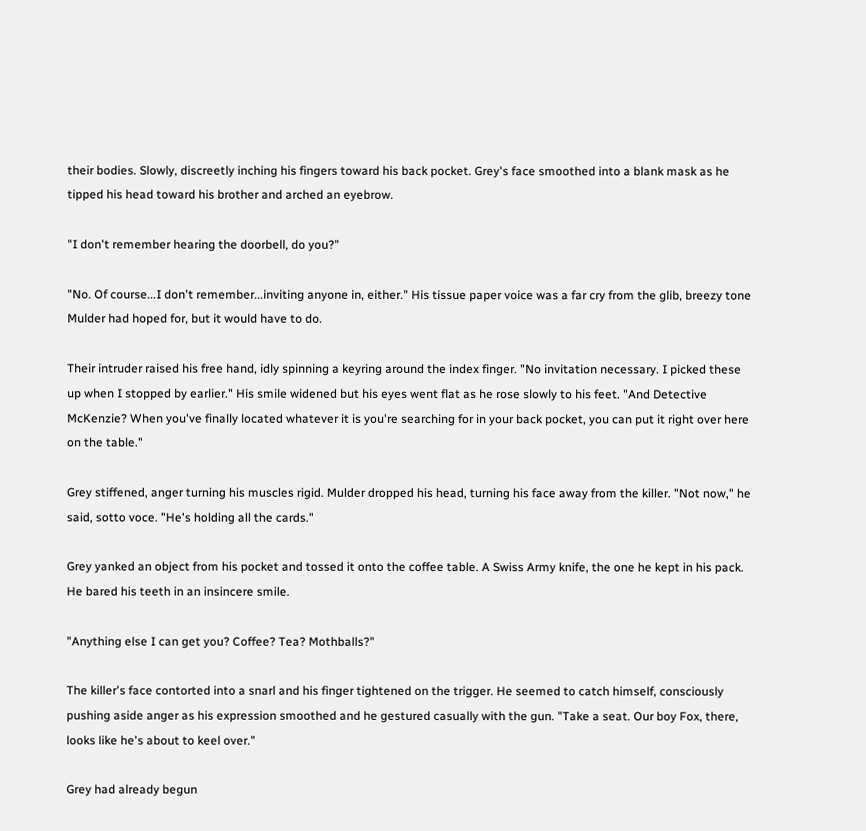their bodies. Slowly, discreetly inching his fingers toward his back pocket. Grey's face smoothed into a blank mask as he tipped his head toward his brother and arched an eyebrow.

"I don't remember hearing the doorbell, do you?"

"No. Of course...I don't remember...inviting anyone in, either." His tissue paper voice was a far cry from the glib, breezy tone Mulder had hoped for, but it would have to do.

Their intruder raised his free hand, idly spinning a keyring around the index finger. "No invitation necessary. I picked these up when I stopped by earlier." His smile widened but his eyes went flat as he rose slowly to his feet. "And Detective McKenzie? When you've finally located whatever it is you're searching for in your back pocket, you can put it right over here on the table."

Grey stiffened, anger turning his muscles rigid. Mulder dropped his head, turning his face away from the killer. "Not now," he said, sotto voce. "He's holding all the cards."

Grey yanked an object from his pocket and tossed it onto the coffee table. A Swiss Army knife, the one he kept in his pack. He bared his teeth in an insincere smile.

"Anything else I can get you? Coffee? Tea? Mothballs?"

The killer's face contorted into a snarl and his finger tightened on the trigger. He seemed to catch himself, consciously pushing aside anger as his expression smoothed and he gestured casually with the gun. "Take a seat. Our boy Fox, there, looks like he's about to keel over."

Grey had already begun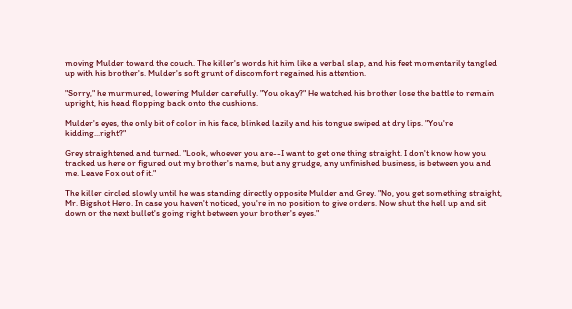moving Mulder toward the couch. The killer's words hit him like a verbal slap, and his feet momentarily tangled up with his brother's. Mulder's soft grunt of discomfort regained his attention.

"Sorry," he murmured, lowering Mulder carefully. "You okay?" He watched his brother lose the battle to remain upright, his head flopping back onto the cushions.

Mulder's eyes, the only bit of color in his face, blinked lazily and his tongue swiped at dry lips. "You're kidding...right?"

Grey straightened and turned. "Look, whoever you are--I want to get one thing straight. I don't know how you tracked us here or figured out my brother's name, but any grudge, any unfinished business, is between you and me. Leave Fox out of it."

The killer circled slowly until he was standing directly opposite Mulder and Grey. "No, you get something straight, Mr. Bigshot Hero. In case you haven't noticed, you're in no position to give orders. Now shut the hell up and sit down or the next bullet's going right between your brother's eyes."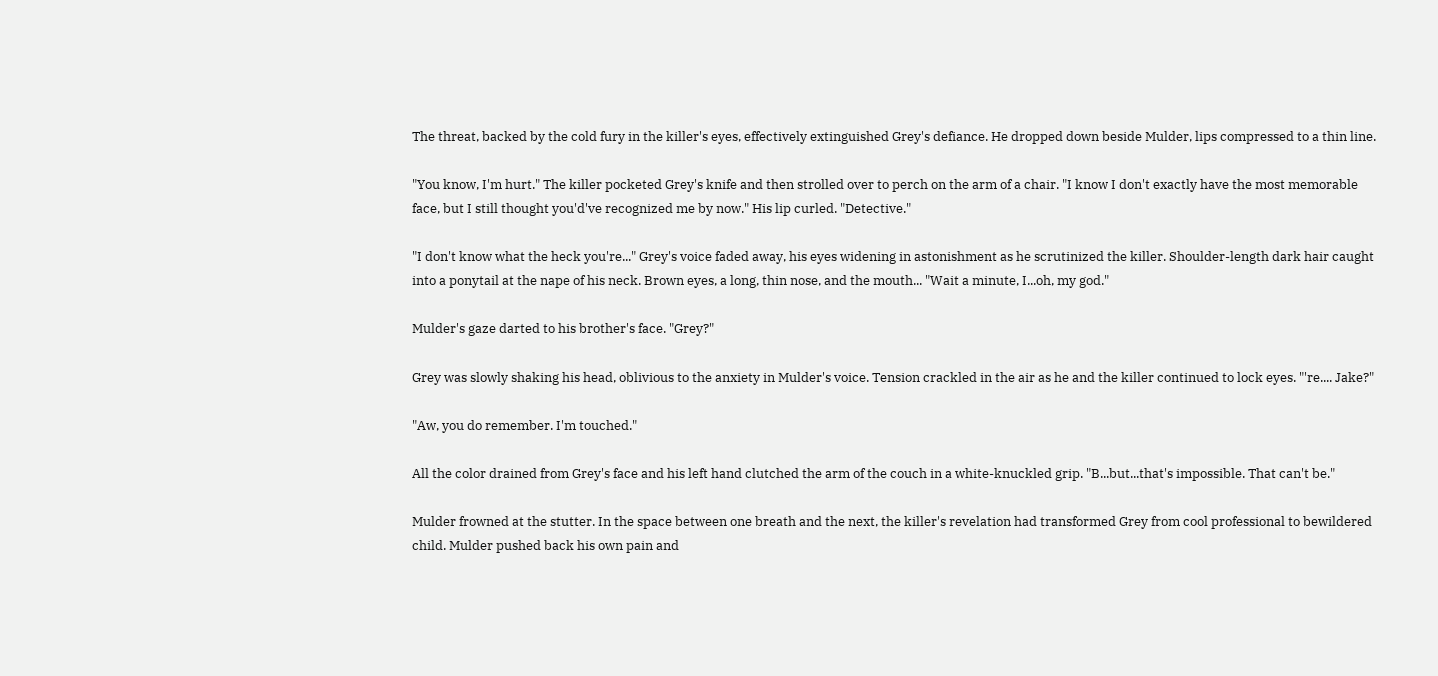The threat, backed by the cold fury in the killer's eyes, effectively extinguished Grey's defiance. He dropped down beside Mulder, lips compressed to a thin line.

"You know, I'm hurt." The killer pocketed Grey's knife and then strolled over to perch on the arm of a chair. "I know I don't exactly have the most memorable face, but I still thought you'd've recognized me by now." His lip curled. "Detective."

"I don't know what the heck you're..." Grey's voice faded away, his eyes widening in astonishment as he scrutinized the killer. Shoulder-length dark hair caught into a ponytail at the nape of his neck. Brown eyes, a long, thin nose, and the mouth... "Wait a minute, I...oh, my god."

Mulder's gaze darted to his brother's face. "Grey?"

Grey was slowly shaking his head, oblivious to the anxiety in Mulder's voice. Tension crackled in the air as he and the killer continued to lock eyes. "'re.... Jake?"

"Aw, you do remember. I'm touched."

All the color drained from Grey's face and his left hand clutched the arm of the couch in a white-knuckled grip. "B...but...that's impossible. That can't be."

Mulder frowned at the stutter. In the space between one breath and the next, the killer's revelation had transformed Grey from cool professional to bewildered child. Mulder pushed back his own pain and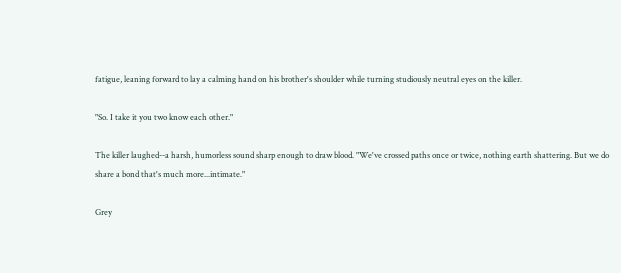fatigue, leaning forward to lay a calming hand on his brother's shoulder while turning studiously neutral eyes on the killer.

"So. I take it you two know each other."

The killer laughed--a harsh, humorless sound sharp enough to draw blood. "We've crossed paths once or twice, nothing earth shattering. But we do share a bond that's much more...intimate."

Grey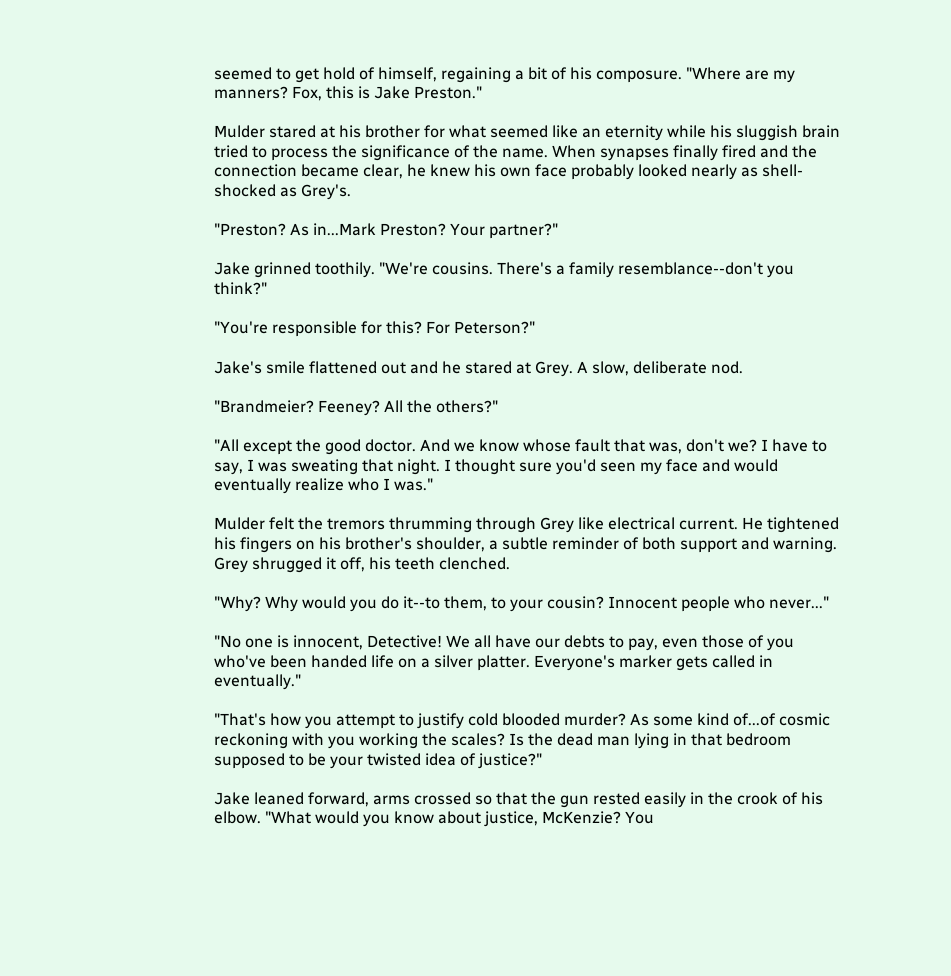seemed to get hold of himself, regaining a bit of his composure. "Where are my manners? Fox, this is Jake Preston."

Mulder stared at his brother for what seemed like an eternity while his sluggish brain tried to process the significance of the name. When synapses finally fired and the connection became clear, he knew his own face probably looked nearly as shell-shocked as Grey's.

"Preston? As in...Mark Preston? Your partner?"

Jake grinned toothily. "We're cousins. There's a family resemblance--don't you think?"

"You're responsible for this? For Peterson?"

Jake's smile flattened out and he stared at Grey. A slow, deliberate nod.

"Brandmeier? Feeney? All the others?"

"All except the good doctor. And we know whose fault that was, don't we? I have to say, I was sweating that night. I thought sure you'd seen my face and would eventually realize who I was."

Mulder felt the tremors thrumming through Grey like electrical current. He tightened his fingers on his brother's shoulder, a subtle reminder of both support and warning. Grey shrugged it off, his teeth clenched.

"Why? Why would you do it--to them, to your cousin? Innocent people who never..."

"No one is innocent, Detective! We all have our debts to pay, even those of you who've been handed life on a silver platter. Everyone's marker gets called in eventually."

"That's how you attempt to justify cold blooded murder? As some kind of...of cosmic reckoning with you working the scales? Is the dead man lying in that bedroom supposed to be your twisted idea of justice?"

Jake leaned forward, arms crossed so that the gun rested easily in the crook of his elbow. "What would you know about justice, McKenzie? You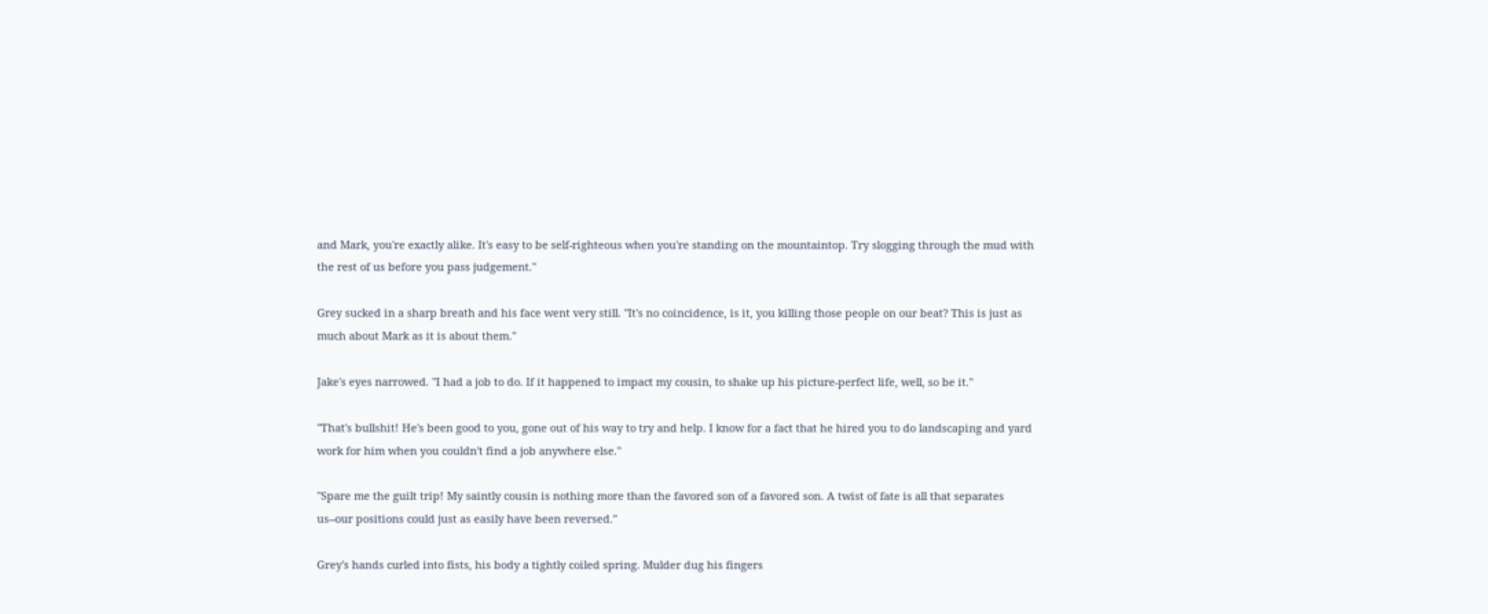and Mark, you're exactly alike. It's easy to be self-righteous when you're standing on the mountaintop. Try slogging through the mud with the rest of us before you pass judgement."

Grey sucked in a sharp breath and his face went very still. "It's no coincidence, is it, you killing those people on our beat? This is just as much about Mark as it is about them."

Jake's eyes narrowed. "I had a job to do. If it happened to impact my cousin, to shake up his picture-perfect life, well, so be it."

"That's bullshit! He's been good to you, gone out of his way to try and help. I know for a fact that he hired you to do landscaping and yard work for him when you couldn't find a job anywhere else."

"Spare me the guilt trip! My saintly cousin is nothing more than the favored son of a favored son. A twist of fate is all that separates us--our positions could just as easily have been reversed."

Grey's hands curled into fists, his body a tightly coiled spring. Mulder dug his fingers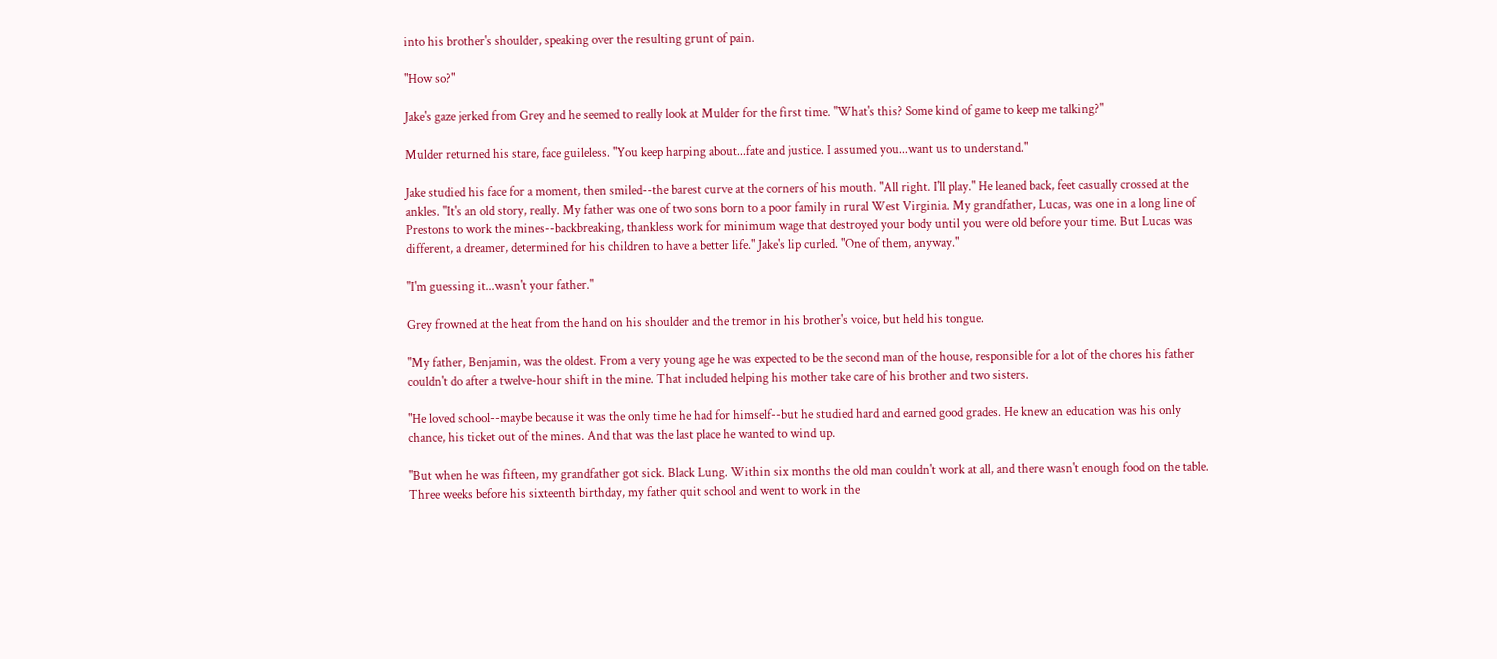into his brother's shoulder, speaking over the resulting grunt of pain.

"How so?"

Jake's gaze jerked from Grey and he seemed to really look at Mulder for the first time. "What's this? Some kind of game to keep me talking?"

Mulder returned his stare, face guileless. "You keep harping about...fate and justice. I assumed you...want us to understand."

Jake studied his face for a moment, then smiled--the barest curve at the corners of his mouth. "All right. I'll play." He leaned back, feet casually crossed at the ankles. "It's an old story, really. My father was one of two sons born to a poor family in rural West Virginia. My grandfather, Lucas, was one in a long line of Prestons to work the mines--backbreaking, thankless work for minimum wage that destroyed your body until you were old before your time. But Lucas was different, a dreamer, determined for his children to have a better life." Jake's lip curled. "One of them, anyway."

"I'm guessing it...wasn't your father."

Grey frowned at the heat from the hand on his shoulder and the tremor in his brother's voice, but held his tongue.

"My father, Benjamin, was the oldest. From a very young age he was expected to be the second man of the house, responsible for a lot of the chores his father couldn't do after a twelve-hour shift in the mine. That included helping his mother take care of his brother and two sisters.

"He loved school--maybe because it was the only time he had for himself--but he studied hard and earned good grades. He knew an education was his only chance, his ticket out of the mines. And that was the last place he wanted to wind up.

"But when he was fifteen, my grandfather got sick. Black Lung. Within six months the old man couldn't work at all, and there wasn't enough food on the table. Three weeks before his sixteenth birthday, my father quit school and went to work in the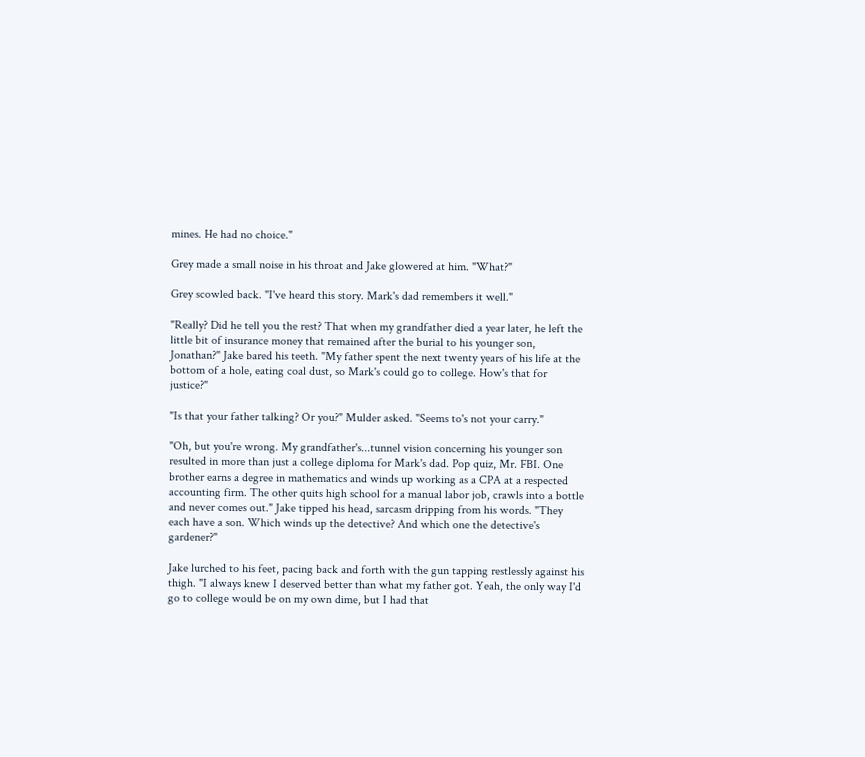mines. He had no choice."

Grey made a small noise in his throat and Jake glowered at him. "What?"

Grey scowled back. "I've heard this story. Mark's dad remembers it well."

"Really? Did he tell you the rest? That when my grandfather died a year later, he left the little bit of insurance money that remained after the burial to his younger son, Jonathan?" Jake bared his teeth. "My father spent the next twenty years of his life at the bottom of a hole, eating coal dust, so Mark's could go to college. How's that for justice?"

"Is that your father talking? Or you?" Mulder asked. "Seems to's not your carry."

"Oh, but you're wrong. My grandfather's...tunnel vision concerning his younger son resulted in more than just a college diploma for Mark's dad. Pop quiz, Mr. FBI. One brother earns a degree in mathematics and winds up working as a CPA at a respected accounting firm. The other quits high school for a manual labor job, crawls into a bottle and never comes out." Jake tipped his head, sarcasm dripping from his words. "They each have a son. Which winds up the detective? And which one the detective's gardener?"

Jake lurched to his feet, pacing back and forth with the gun tapping restlessly against his thigh. "I always knew I deserved better than what my father got. Yeah, the only way I'd go to college would be on my own dime, but I had that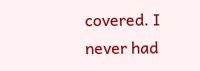covered. I never had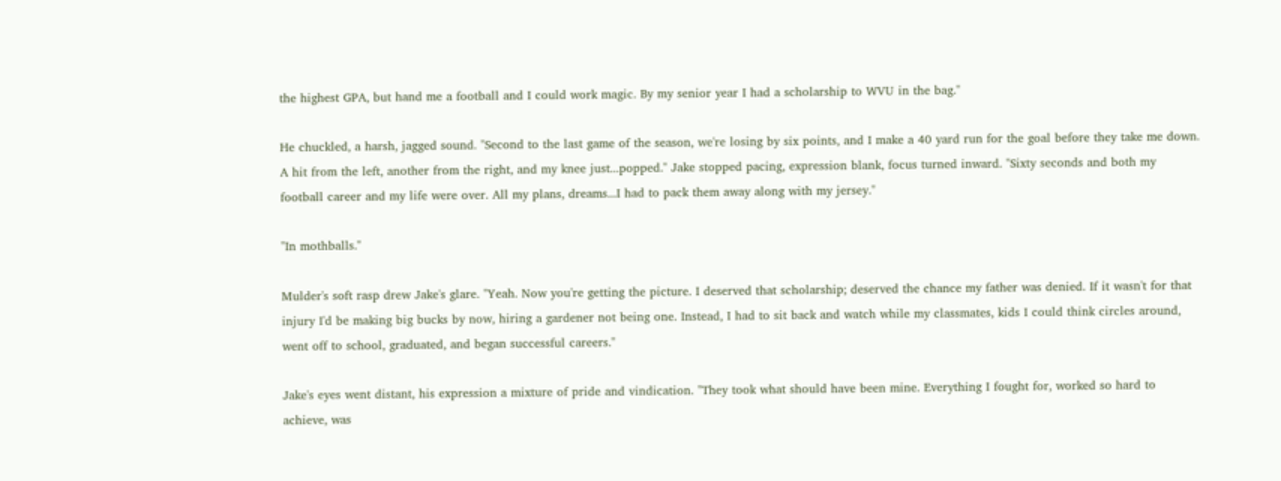the highest GPA, but hand me a football and I could work magic. By my senior year I had a scholarship to WVU in the bag."

He chuckled, a harsh, jagged sound. "Second to the last game of the season, we're losing by six points, and I make a 40 yard run for the goal before they take me down. A hit from the left, another from the right, and my knee just...popped." Jake stopped pacing, expression blank, focus turned inward. "Sixty seconds and both my football career and my life were over. All my plans, dreams...I had to pack them away along with my jersey."

"In mothballs."

Mulder's soft rasp drew Jake's glare. "Yeah. Now you're getting the picture. I deserved that scholarship; deserved the chance my father was denied. If it wasn't for that injury I'd be making big bucks by now, hiring a gardener not being one. Instead, I had to sit back and watch while my classmates, kids I could think circles around, went off to school, graduated, and began successful careers."

Jake's eyes went distant, his expression a mixture of pride and vindication. "They took what should have been mine. Everything I fought for, worked so hard to achieve, was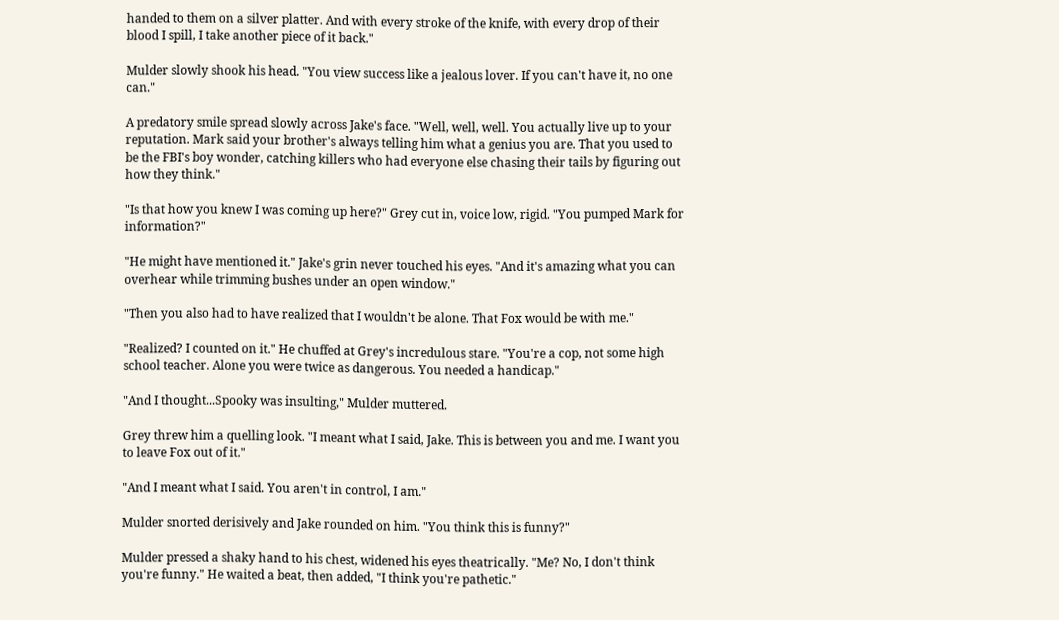handed to them on a silver platter. And with every stroke of the knife, with every drop of their blood I spill, I take another piece of it back."

Mulder slowly shook his head. "You view success like a jealous lover. If you can't have it, no one can."

A predatory smile spread slowly across Jake's face. "Well, well, well. You actually live up to your reputation. Mark said your brother's always telling him what a genius you are. That you used to be the FBI's boy wonder, catching killers who had everyone else chasing their tails by figuring out how they think."

"Is that how you knew I was coming up here?" Grey cut in, voice low, rigid. "You pumped Mark for information?"

"He might have mentioned it." Jake's grin never touched his eyes. "And it's amazing what you can overhear while trimming bushes under an open window."

"Then you also had to have realized that I wouldn't be alone. That Fox would be with me."

"Realized? I counted on it." He chuffed at Grey's incredulous stare. "You're a cop, not some high school teacher. Alone you were twice as dangerous. You needed a handicap."

"And I thought...Spooky was insulting," Mulder muttered.

Grey threw him a quelling look. "I meant what I said, Jake. This is between you and me. I want you to leave Fox out of it."

"And I meant what I said. You aren't in control, I am."

Mulder snorted derisively and Jake rounded on him. "You think this is funny?"

Mulder pressed a shaky hand to his chest, widened his eyes theatrically. "Me? No, I don't think you're funny." He waited a beat, then added, "I think you're pathetic."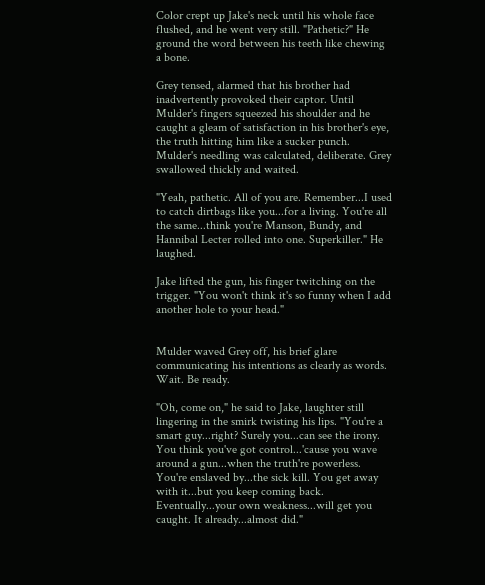Color crept up Jake's neck until his whole face flushed, and he went very still. "Pathetic?" He ground the word between his teeth like chewing a bone.

Grey tensed, alarmed that his brother had inadvertently provoked their captor. Until Mulder's fingers squeezed his shoulder and he caught a gleam of satisfaction in his brother's eye, the truth hitting him like a sucker punch. Mulder's needling was calculated, deliberate. Grey swallowed thickly and waited.

"Yeah, pathetic. All of you are. Remember...I used to catch dirtbags like you...for a living. You're all the same...think you're Manson, Bundy, and Hannibal Lecter rolled into one. Superkiller." He laughed.

Jake lifted the gun, his finger twitching on the trigger. "You won't think it's so funny when I add another hole to your head."


Mulder waved Grey off, his brief glare communicating his intentions as clearly as words. Wait. Be ready.

"Oh, come on," he said to Jake, laughter still lingering in the smirk twisting his lips. "You're a smart guy...right? Surely you...can see the irony. You think you've got control...'cause you wave around a gun...when the truth're powerless. You're enslaved by...the sick kill. You get away with it...but you keep coming back. Eventually...your own weakness...will get you caught. It already...almost did."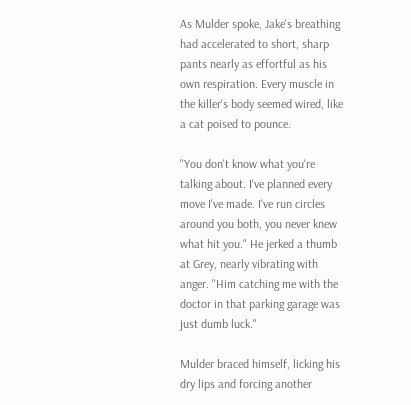As Mulder spoke, Jake's breathing had accelerated to short, sharp pants nearly as effortful as his own respiration. Every muscle in the killer's body seemed wired, like a cat poised to pounce.

"You don't know what you're talking about. I've planned every move I've made. I've run circles around you both, you never knew what hit you." He jerked a thumb at Grey, nearly vibrating with anger. "Him catching me with the doctor in that parking garage was just dumb luck."

Mulder braced himself, licking his dry lips and forcing another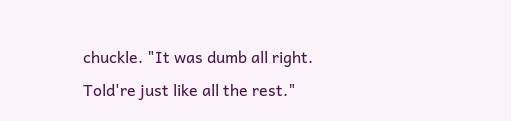chuckle. "It was dumb all right. Told're just like all the rest."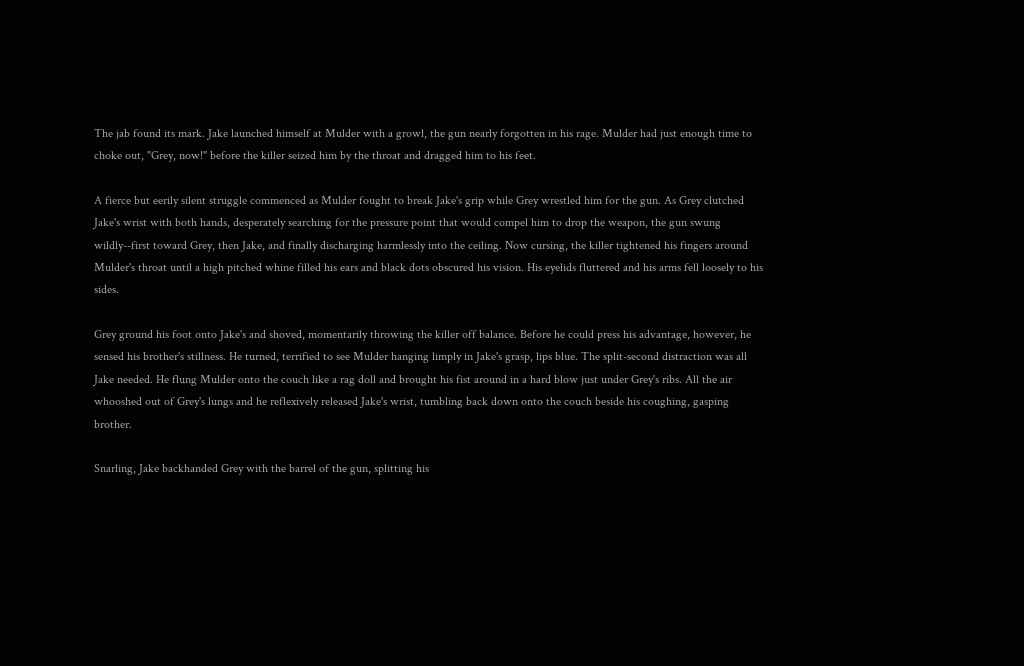The jab found its mark. Jake launched himself at Mulder with a growl, the gun nearly forgotten in his rage. Mulder had just enough time to choke out, "Grey, now!" before the killer seized him by the throat and dragged him to his feet.

A fierce but eerily silent struggle commenced as Mulder fought to break Jake's grip while Grey wrestled him for the gun. As Grey clutched Jake's wrist with both hands, desperately searching for the pressure point that would compel him to drop the weapon, the gun swung wildly--first toward Grey, then Jake, and finally discharging harmlessly into the ceiling. Now cursing, the killer tightened his fingers around Mulder's throat until a high pitched whine filled his ears and black dots obscured his vision. His eyelids fluttered and his arms fell loosely to his sides.

Grey ground his foot onto Jake's and shoved, momentarily throwing the killer off balance. Before he could press his advantage, however, he sensed his brother's stillness. He turned, terrified to see Mulder hanging limply in Jake's grasp, lips blue. The split-second distraction was all Jake needed. He flung Mulder onto the couch like a rag doll and brought his fist around in a hard blow just under Grey's ribs. All the air whooshed out of Grey's lungs and he reflexively released Jake's wrist, tumbling back down onto the couch beside his coughing, gasping brother.

Snarling, Jake backhanded Grey with the barrel of the gun, splitting his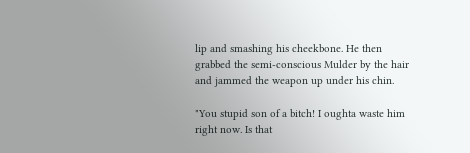lip and smashing his cheekbone. He then grabbed the semi-conscious Mulder by the hair and jammed the weapon up under his chin.

"You stupid son of a bitch! I oughta waste him right now. Is that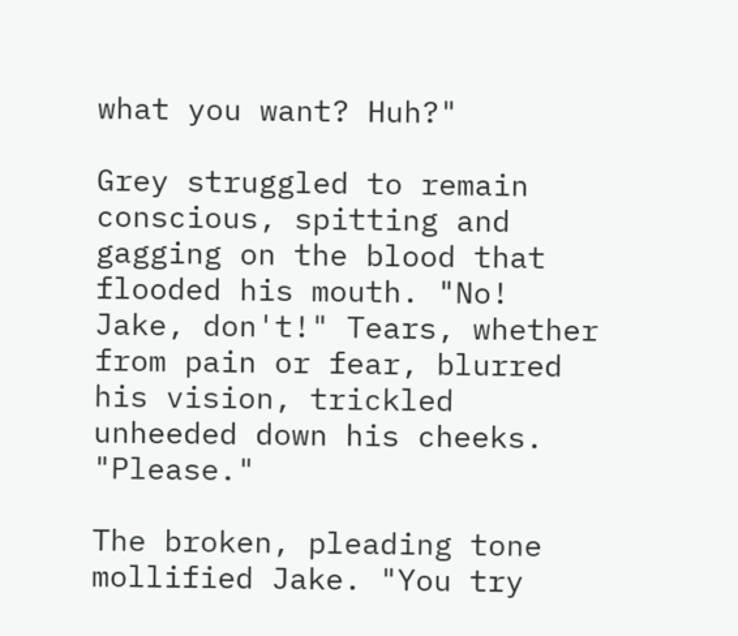what you want? Huh?"

Grey struggled to remain conscious, spitting and gagging on the blood that flooded his mouth. "No! Jake, don't!" Tears, whether from pain or fear, blurred his vision, trickled unheeded down his cheeks. "Please."

The broken, pleading tone mollified Jake. "You try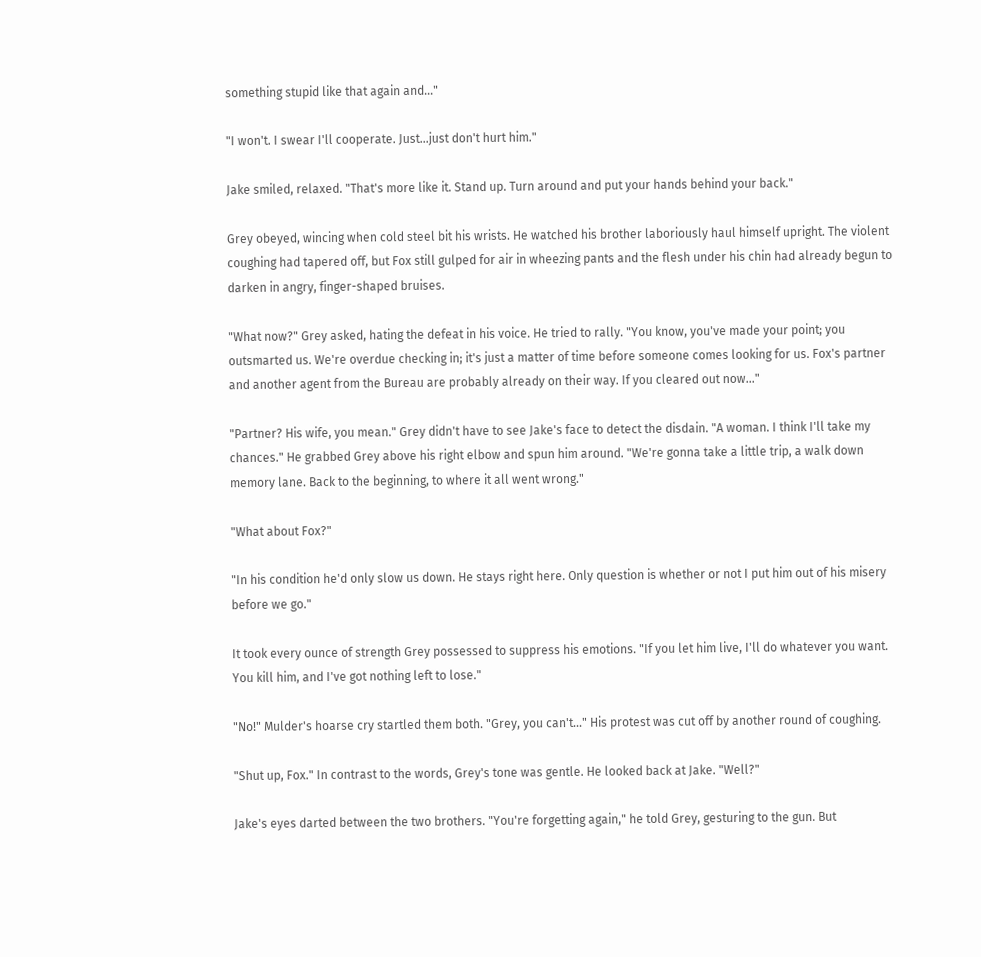something stupid like that again and..."

"I won't. I swear I'll cooperate. Just...just don't hurt him."

Jake smiled, relaxed. "That's more like it. Stand up. Turn around and put your hands behind your back."

Grey obeyed, wincing when cold steel bit his wrists. He watched his brother laboriously haul himself upright. The violent coughing had tapered off, but Fox still gulped for air in wheezing pants and the flesh under his chin had already begun to darken in angry, finger-shaped bruises.

"What now?" Grey asked, hating the defeat in his voice. He tried to rally. "You know, you've made your point; you outsmarted us. We're overdue checking in; it's just a matter of time before someone comes looking for us. Fox's partner and another agent from the Bureau are probably already on their way. If you cleared out now..."

"Partner? His wife, you mean." Grey didn't have to see Jake's face to detect the disdain. "A woman. I think I'll take my chances." He grabbed Grey above his right elbow and spun him around. "We're gonna take a little trip, a walk down memory lane. Back to the beginning, to where it all went wrong."

"What about Fox?"

"In his condition he'd only slow us down. He stays right here. Only question is whether or not I put him out of his misery before we go."

It took every ounce of strength Grey possessed to suppress his emotions. "If you let him live, I'll do whatever you want. You kill him, and I've got nothing left to lose."

"No!" Mulder's hoarse cry startled them both. "Grey, you can't..." His protest was cut off by another round of coughing.

"Shut up, Fox." In contrast to the words, Grey's tone was gentle. He looked back at Jake. "Well?"

Jake's eyes darted between the two brothers. "You're forgetting again," he told Grey, gesturing to the gun. But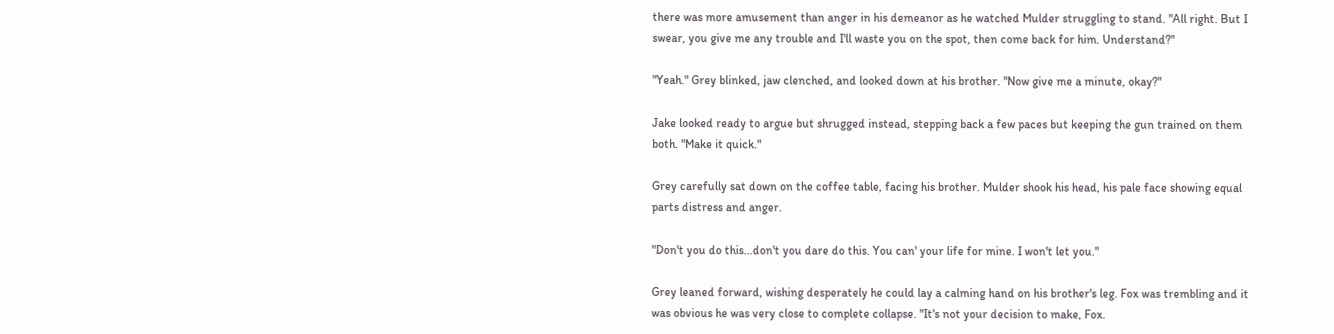there was more amusement than anger in his demeanor as he watched Mulder struggling to stand. "All right. But I swear, you give me any trouble and I'll waste you on the spot, then come back for him. Understand?"

"Yeah." Grey blinked, jaw clenched, and looked down at his brother. "Now give me a minute, okay?"

Jake looked ready to argue but shrugged instead, stepping back a few paces but keeping the gun trained on them both. "Make it quick."

Grey carefully sat down on the coffee table, facing his brother. Mulder shook his head, his pale face showing equal parts distress and anger.

"Don't you do this...don't you dare do this. You can' your life for mine. I won't let you."

Grey leaned forward, wishing desperately he could lay a calming hand on his brother's leg. Fox was trembling and it was obvious he was very close to complete collapse. "It's not your decision to make, Fox.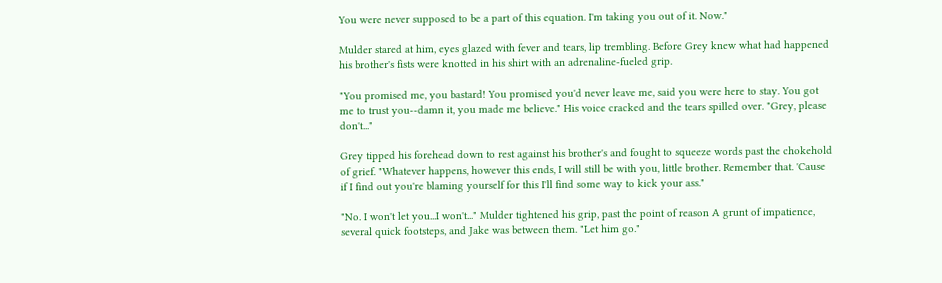You were never supposed to be a part of this equation. I'm taking you out of it. Now."

Mulder stared at him, eyes glazed with fever and tears, lip trembling. Before Grey knew what had happened his brother's fists were knotted in his shirt with an adrenaline-fueled grip.

"You promised me, you bastard! You promised you'd never leave me, said you were here to stay. You got me to trust you--damn it, you made me believe." His voice cracked and the tears spilled over. "Grey, please don't..."

Grey tipped his forehead down to rest against his brother's and fought to squeeze words past the chokehold of grief. "Whatever happens, however this ends, I will still be with you, little brother. Remember that. 'Cause if I find out you're blaming yourself for this I'll find some way to kick your ass."

"No. I won't let you...I won't..." Mulder tightened his grip, past the point of reason A grunt of impatience, several quick footsteps, and Jake was between them. "Let him go."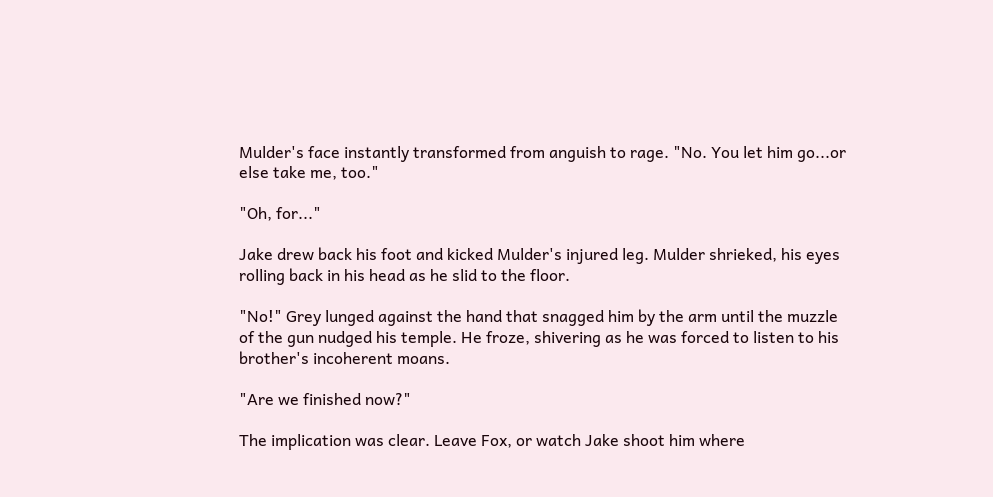Mulder's face instantly transformed from anguish to rage. "No. You let him go...or else take me, too."

"Oh, for..."

Jake drew back his foot and kicked Mulder's injured leg. Mulder shrieked, his eyes rolling back in his head as he slid to the floor.

"No!" Grey lunged against the hand that snagged him by the arm until the muzzle of the gun nudged his temple. He froze, shivering as he was forced to listen to his brother's incoherent moans.

"Are we finished now?"

The implication was clear. Leave Fox, or watch Jake shoot him where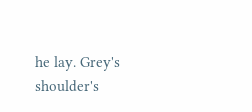he lay. Grey's shoulder's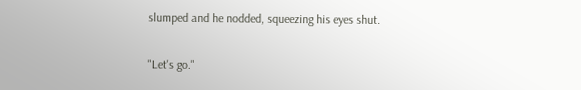slumped and he nodded, squeezing his eyes shut.

"Let's go."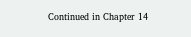Continued in Chapter 14